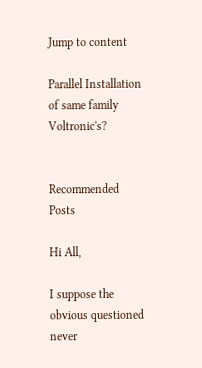Jump to content

Parallel Installation of same family Voltronic's?


Recommended Posts

Hi All,

I suppose the obvious questioned never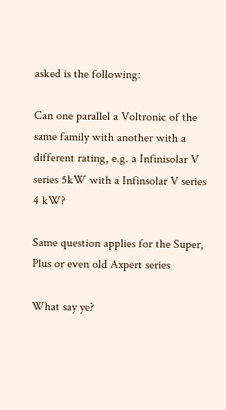asked is the following:

Can one parallel a Voltronic of the same family with another with a different rating, e.g. a Infinisolar V series 5kW with a Infinsolar V series 4 kW?

Same question applies for the Super, Plus or even old Axpert series

What say ye?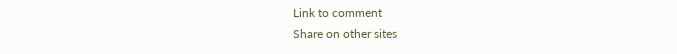Link to comment
Share on other sites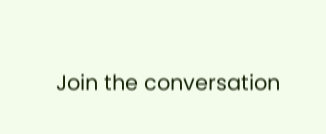Join the conversation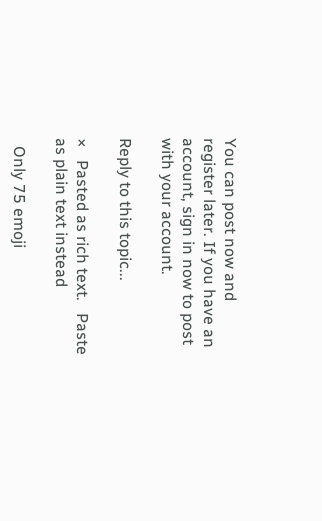You can post now and register later. If you have an account, sign in now to post with your account.

Reply to this topic...

×   Pasted as rich text.   Paste as plain text instead

  Only 75 emoji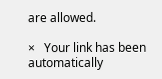are allowed.

×   Your link has been automatically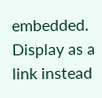embedded.   Display as a link instead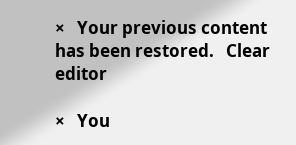×   Your previous content has been restored.   Clear editor

×   You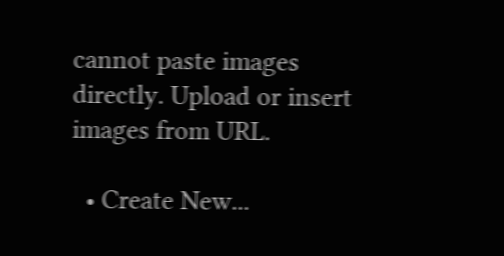cannot paste images directly. Upload or insert images from URL.

  • Create New...